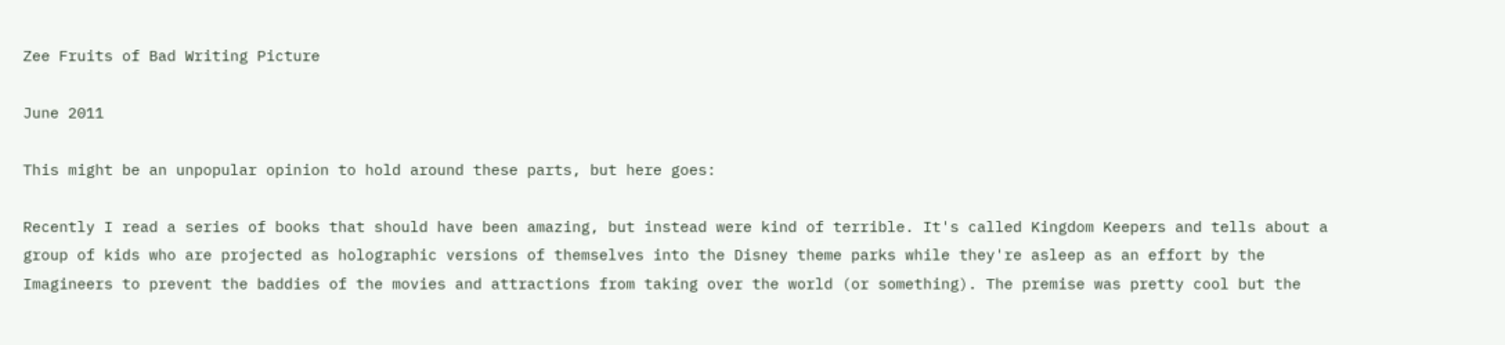Zee Fruits of Bad Writing Picture

June 2011

This might be an unpopular opinion to hold around these parts, but here goes:

Recently I read a series of books that should have been amazing, but instead were kind of terrible. It's called Kingdom Keepers and tells about a group of kids who are projected as holographic versions of themselves into the Disney theme parks while they're asleep as an effort by the Imagineers to prevent the baddies of the movies and attractions from taking over the world (or something). The premise was pretty cool but the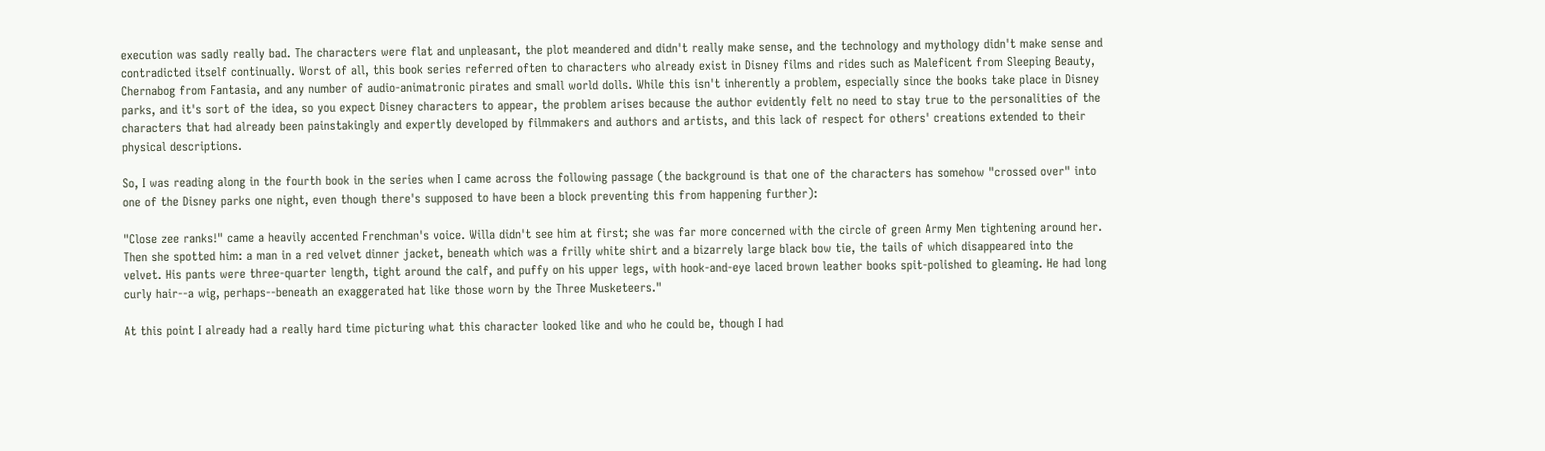execution was sadly really bad. The characters were flat and unpleasant, the plot meandered and didn't really make sense, and the technology and mythology didn't make sense and contradicted itself continually. Worst of all, this book series referred often to characters who already exist in Disney films and rides such as Maleficent from Sleeping Beauty, Chernabog from Fantasia, and any number of audio-animatronic pirates and small world dolls. While this isn't inherently a problem, especially since the books take place in Disney parks, and it's sort of the idea, so you expect Disney characters to appear, the problem arises because the author evidently felt no need to stay true to the personalities of the characters that had already been painstakingly and expertly developed by filmmakers and authors and artists, and this lack of respect for others' creations extended to their physical descriptions.

So, I was reading along in the fourth book in the series when I came across the following passage (the background is that one of the characters has somehow "crossed over" into one of the Disney parks one night, even though there's supposed to have been a block preventing this from happening further):

"Close zee ranks!" came a heavily accented Frenchman's voice. Willa didn't see him at first; she was far more concerned with the circle of green Army Men tightening around her.
Then she spotted him: a man in a red velvet dinner jacket, beneath which was a frilly white shirt and a bizarrely large black bow tie, the tails of which disappeared into the velvet. His pants were three-quarter length, tight around the calf, and puffy on his upper legs, with hook-and-eye laced brown leather books spit-polished to gleaming. He had long curly hair--a wig, perhaps--beneath an exaggerated hat like those worn by the Three Musketeers."

At this point I already had a really hard time picturing what this character looked like and who he could be, though I had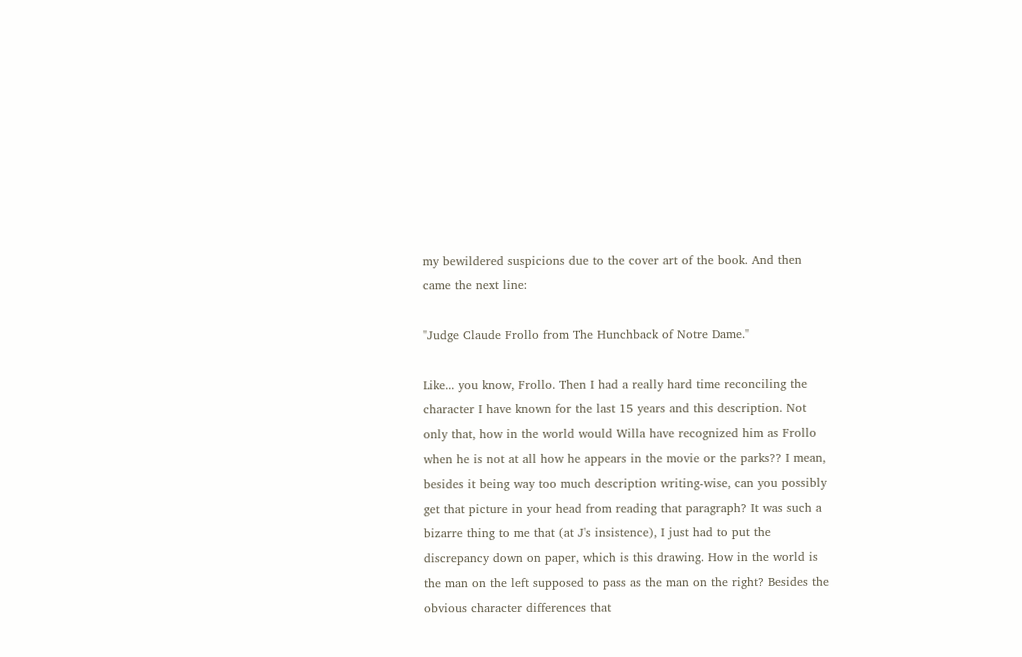my bewildered suspicions due to the cover art of the book. And then came the next line:

"Judge Claude Frollo from The Hunchback of Notre Dame."

Like... you know, Frollo. Then I had a really hard time reconciling the character I have known for the last 15 years and this description. Not only that, how in the world would Willa have recognized him as Frollo when he is not at all how he appears in the movie or the parks?? I mean, besides it being way too much description writing-wise, can you possibly get that picture in your head from reading that paragraph? It was such a bizarre thing to me that (at J's insistence), I just had to put the discrepancy down on paper, which is this drawing. How in the world is the man on the left supposed to pass as the man on the right? Besides the obvious character differences that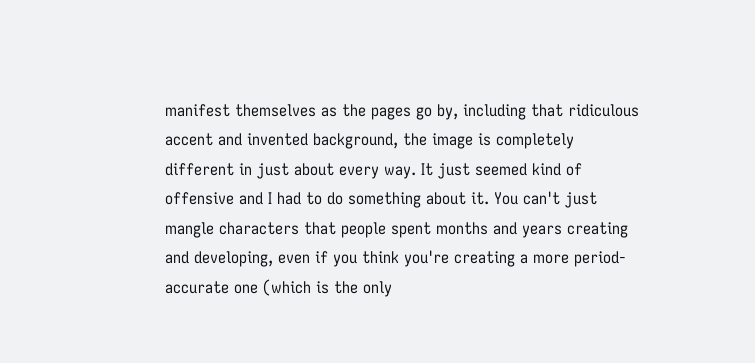manifest themselves as the pages go by, including that ridiculous accent and invented background, the image is completely different in just about every way. It just seemed kind of offensive and I had to do something about it. You can't just mangle characters that people spent months and years creating and developing, even if you think you're creating a more period-accurate one (which is the only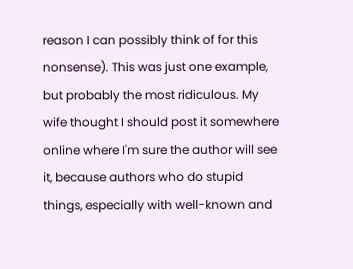reason I can possibly think of for this nonsense). This was just one example, but probably the most ridiculous. My wife thought I should post it somewhere online where I'm sure the author will see it, because authors who do stupid things, especially with well-known and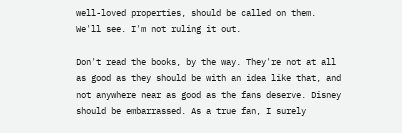well-loved properties, should be called on them. We'll see. I'm not ruling it out.

Don't read the books, by the way. They're not at all as good as they should be with an idea like that, and not anywhere near as good as the fans deserve. Disney should be embarrassed. As a true fan, I surely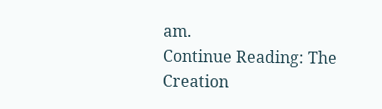am.
Continue Reading: The Creation